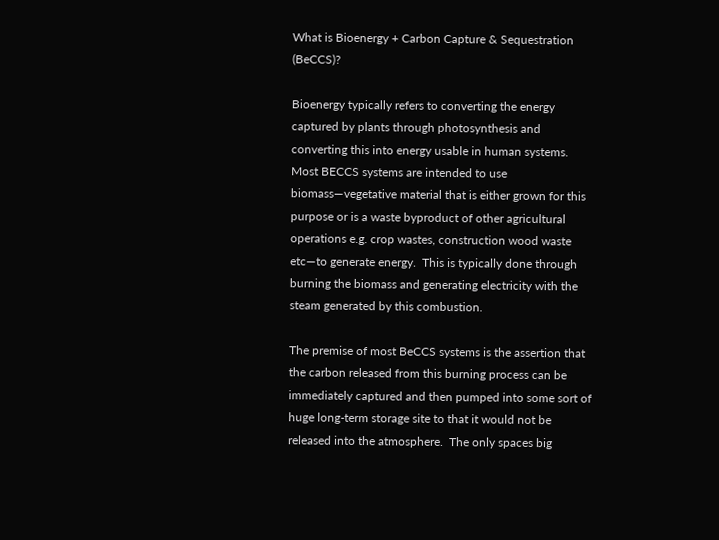What is Bioenergy + Carbon Capture & Sequestration (BeCCS)?

Bioenergy typically refers to converting the energy captured by plants through photosynthesis and converting this into energy usable in human systems.  Most BECCS systems are intended to use biomass—vegetative material that is either grown for this purpose or is a waste byproduct of other agricultural operations e.g. crop wastes, construction wood waste etc—to generate energy.  This is typically done through burning the biomass and generating electricity with the steam generated by this combustion.

The premise of most BeCCS systems is the assertion that the carbon released from this burning process can be immediately captured and then pumped into some sort of huge long-term storage site to that it would not be released into the atmosphere.  The only spaces big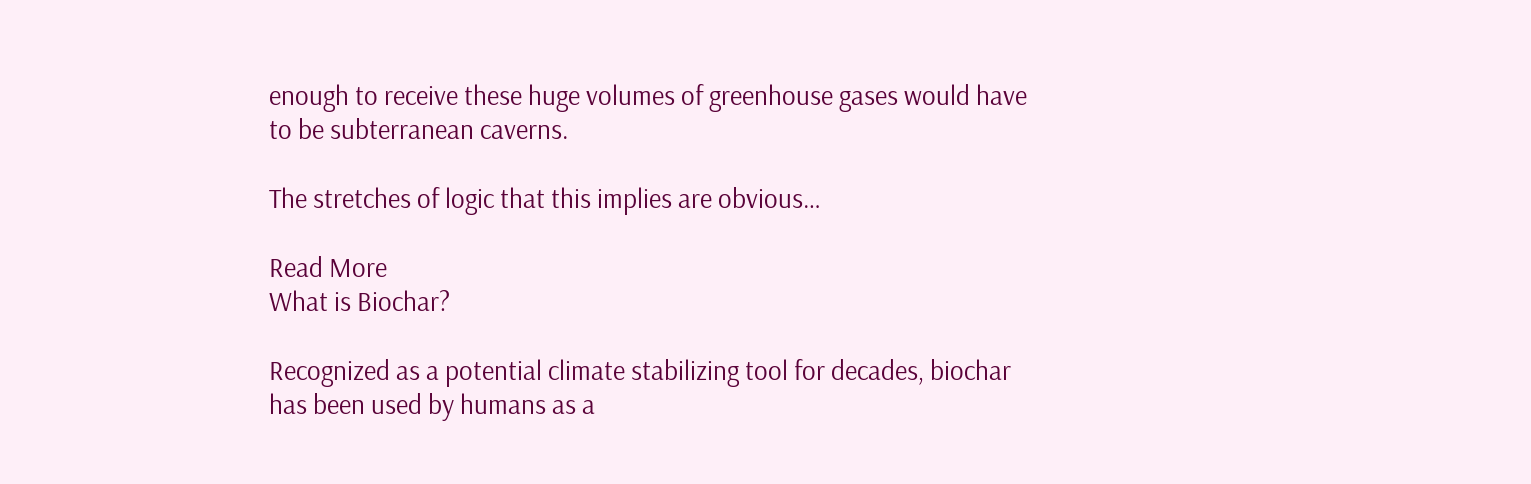enough to receive these huge volumes of greenhouse gases would have to be subterranean caverns.

The stretches of logic that this implies are obvious…

Read More
What is Biochar?

Recognized as a potential climate stabilizing tool for decades, biochar has been used by humans as a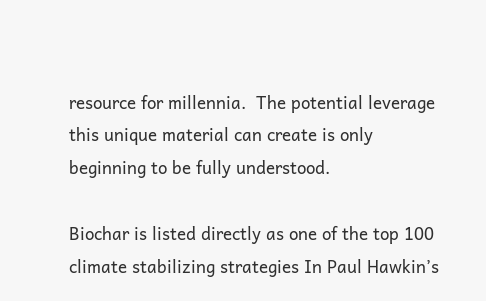resource for millennia.  The potential leverage this unique material can create is only beginning to be fully understood.

Biochar is listed directly as one of the top 100 climate stabilizing strategies In Paul Hawkin’s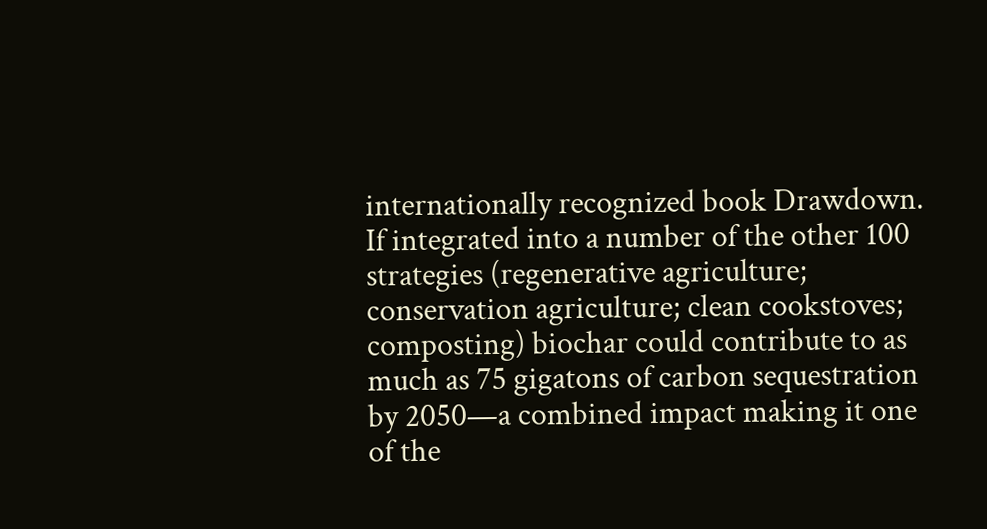internationally recognized book Drawdown.  If integrated into a number of the other 100 strategies (regenerative agriculture; conservation agriculture; clean cookstoves; composting) biochar could contribute to as much as 75 gigatons of carbon sequestration by 2050—a combined impact making it one of the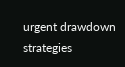urgent drawdown strategies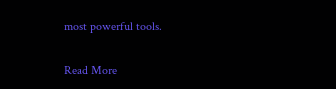most powerful tools.

Read More